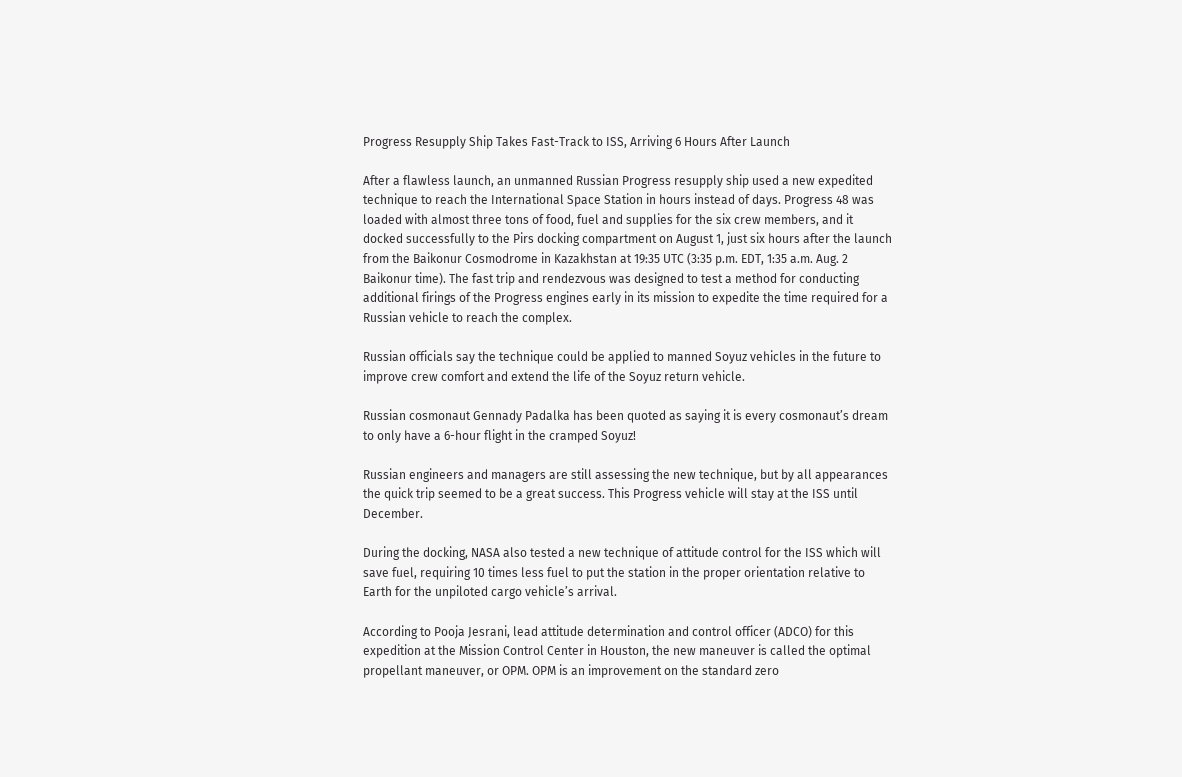Progress Resupply Ship Takes Fast-Track to ISS, Arriving 6 Hours After Launch

After a flawless launch, an unmanned Russian Progress resupply ship used a new expedited technique to reach the International Space Station in hours instead of days. Progress 48 was loaded with almost three tons of food, fuel and supplies for the six crew members, and it docked successfully to the Pirs docking compartment on August 1, just six hours after the launch from the Baikonur Cosmodrome in Kazakhstan at 19:35 UTC (3:35 p.m. EDT, 1:35 a.m. Aug. 2 Baikonur time). The fast trip and rendezvous was designed to test a method for conducting additional firings of the Progress engines early in its mission to expedite the time required for a Russian vehicle to reach the complex.

Russian officials say the technique could be applied to manned Soyuz vehicles in the future to improve crew comfort and extend the life of the Soyuz return vehicle.

Russian cosmonaut Gennady Padalka has been quoted as saying it is every cosmonaut’s dream to only have a 6-hour flight in the cramped Soyuz!

Russian engineers and managers are still assessing the new technique, but by all appearances the quick trip seemed to be a great success. This Progress vehicle will stay at the ISS until December.

During the docking, NASA also tested a new technique of attitude control for the ISS which will save fuel, requiring 10 times less fuel to put the station in the proper orientation relative to Earth for the unpiloted cargo vehicle’s arrival.

According to Pooja Jesrani, lead attitude determination and control officer (ADCO) for this expedition at the Mission Control Center in Houston, the new maneuver is called the optimal propellant maneuver, or OPM. OPM is an improvement on the standard zero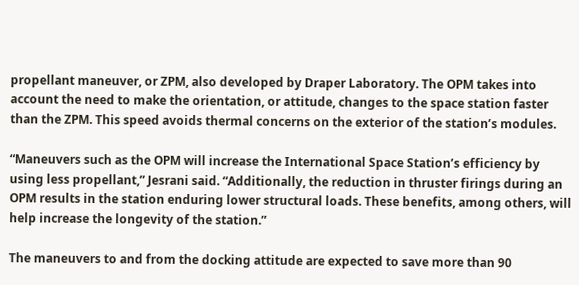propellant maneuver, or ZPM, also developed by Draper Laboratory. The OPM takes into account the need to make the orientation, or attitude, changes to the space station faster than the ZPM. This speed avoids thermal concerns on the exterior of the station’s modules.

“Maneuvers such as the OPM will increase the International Space Station’s efficiency by using less propellant,” Jesrani said. “Additionally, the reduction in thruster firings during an OPM results in the station enduring lower structural loads. These benefits, among others, will help increase the longevity of the station.”

The maneuvers to and from the docking attitude are expected to save more than 90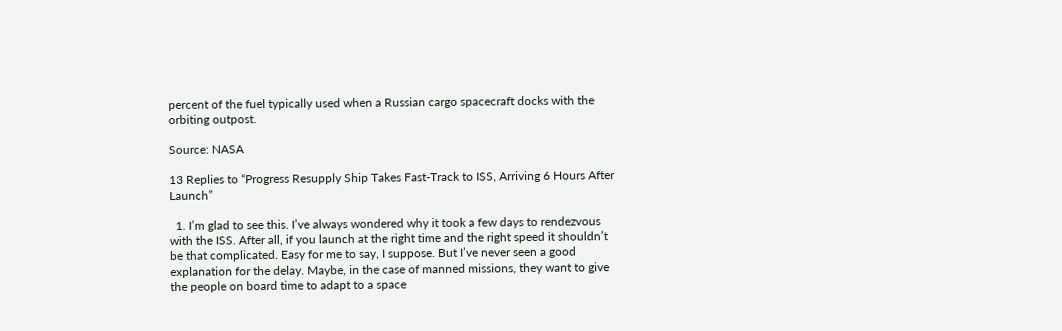percent of the fuel typically used when a Russian cargo spacecraft docks with the orbiting outpost.

Source: NASA

13 Replies to “Progress Resupply Ship Takes Fast-Track to ISS, Arriving 6 Hours After Launch”

  1. I’m glad to see this. I’ve always wondered why it took a few days to rendezvous with the ISS. After all, if you launch at the right time and the right speed it shouldn’t be that complicated. Easy for me to say, I suppose. But I’ve never seen a good explanation for the delay. Maybe, in the case of manned missions, they want to give the people on board time to adapt to a space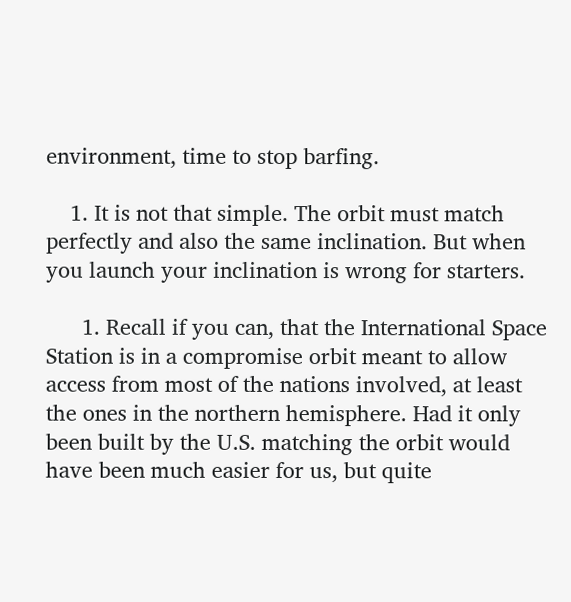environment, time to stop barfing.

    1. It is not that simple. The orbit must match perfectly and also the same inclination. But when you launch your inclination is wrong for starters.

      1. Recall if you can, that the International Space Station is in a compromise orbit meant to allow access from most of the nations involved, at least the ones in the northern hemisphere. Had it only been built by the U.S. matching the orbit would have been much easier for us, but quite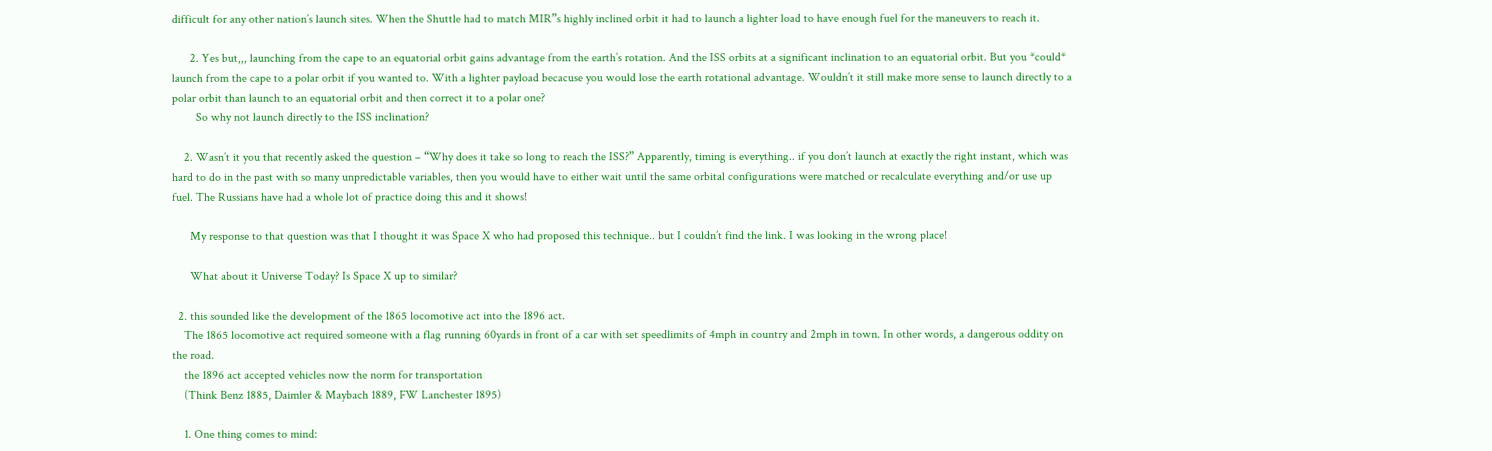difficult for any other nation’s launch sites. When the Shuttle had to match MIR”s highly inclined orbit it had to launch a lighter load to have enough fuel for the maneuvers to reach it.

      2. Yes but,,, launching from the cape to an equatorial orbit gains advantage from the earth’s rotation. And the ISS orbits at a significant inclination to an equatorial orbit. But you *could* launch from the cape to a polar orbit if you wanted to. With a lighter payload becacuse you would lose the earth rotational advantage. Wouldn’t it still make more sense to launch directly to a polar orbit than launch to an equatorial orbit and then correct it to a polar one?
        So why not launch directly to the ISS inclination?

    2. Wasn’t it you that recently asked the question – “Why does it take so long to reach the ISS?” Apparently, timing is everything.. if you don’t launch at exactly the right instant, which was hard to do in the past with so many unpredictable variables, then you would have to either wait until the same orbital configurations were matched or recalculate everything and/or use up fuel. The Russians have had a whole lot of practice doing this and it shows!

      My response to that question was that I thought it was Space X who had proposed this technique.. but I couldn’t find the link. I was looking in the wrong place!

      What about it Universe Today? Is Space X up to similar?

  2. this sounded like the development of the 1865 locomotive act into the 1896 act.
    The 1865 locomotive act required someone with a flag running 60yards in front of a car with set speedlimits of 4mph in country and 2mph in town. In other words, a dangerous oddity on the road.
    the 1896 act accepted vehicles now the norm for transportation
    (Think Benz 1885, Daimler & Maybach 1889, FW Lanchester 1895)

    1. One thing comes to mind: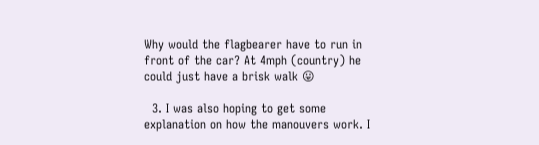Why would the flagbearer have to run in front of the car? At 4mph (country) he could just have a brisk walk 😛

  3. I was also hoping to get some explanation on how the manouvers work. I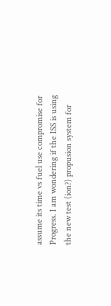assume its time vs fuel use compromise for Progress. I am wondering if the ISS is using the new test (ion?) propusion system for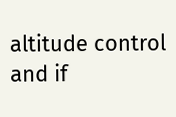altitude control and if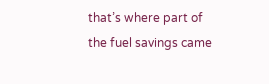that’s where part of the fuel savings came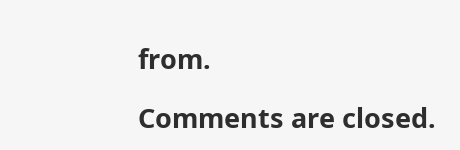from.

Comments are closed.